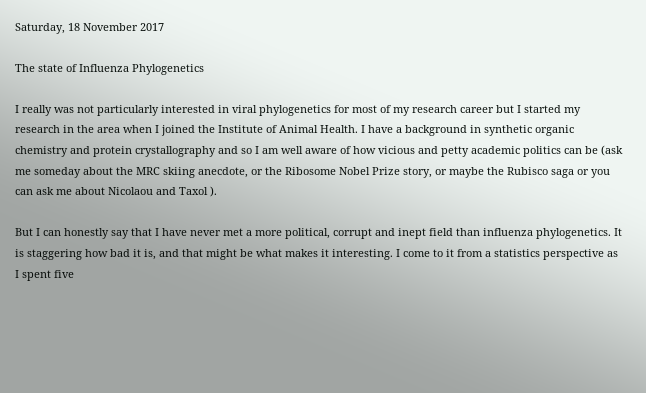Saturday, 18 November 2017

The state of Influenza Phylogenetics

I really was not particularly interested in viral phylogenetics for most of my research career but I started my research in the area when I joined the Institute of Animal Health. I have a background in synthetic organic chemistry and protein crystallography and so I am well aware of how vicious and petty academic politics can be (ask me someday about the MRC skiing anecdote, or the Ribosome Nobel Prize story, or maybe the Rubisco saga or you can ask me about Nicolaou and Taxol ).

But I can honestly say that I have never met a more political, corrupt and inept field than influenza phylogenetics. It is staggering how bad it is, and that might be what makes it interesting. I come to it from a statistics perspective as I spent five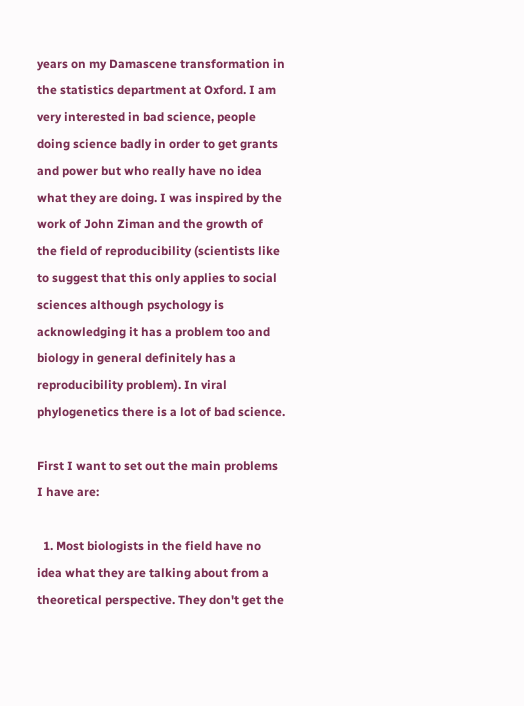years on my Damascene transformation in the statistics department at Oxford. I am very interested in bad science, people doing science badly in order to get grants and power but who really have no idea what they are doing. I was inspired by the work of John Ziman and the growth of the field of reproducibility (scientists like to suggest that this only applies to social sciences although psychology is acknowledging it has a problem too and biology in general definitely has a reproducibility problem). In viral phylogenetics there is a lot of bad science.

First I want to set out the main problems I have are:

  1. Most biologists in the field have no idea what they are talking about from a theoretical perspective. They don't get the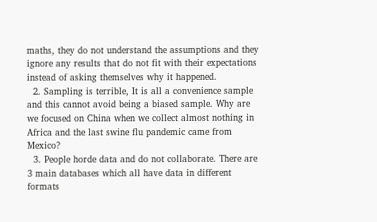maths, they do not understand the assumptions and they ignore any results that do not fit with their expectations instead of asking themselves why it happened.
  2. Sampling is terrible, It is all a convenience sample and this cannot avoid being a biased sample. Why are we focused on China when we collect almost nothing in Africa and the last swine flu pandemic came from Mexico?
  3. People horde data and do not collaborate. There are 3 main databases which all have data in different formats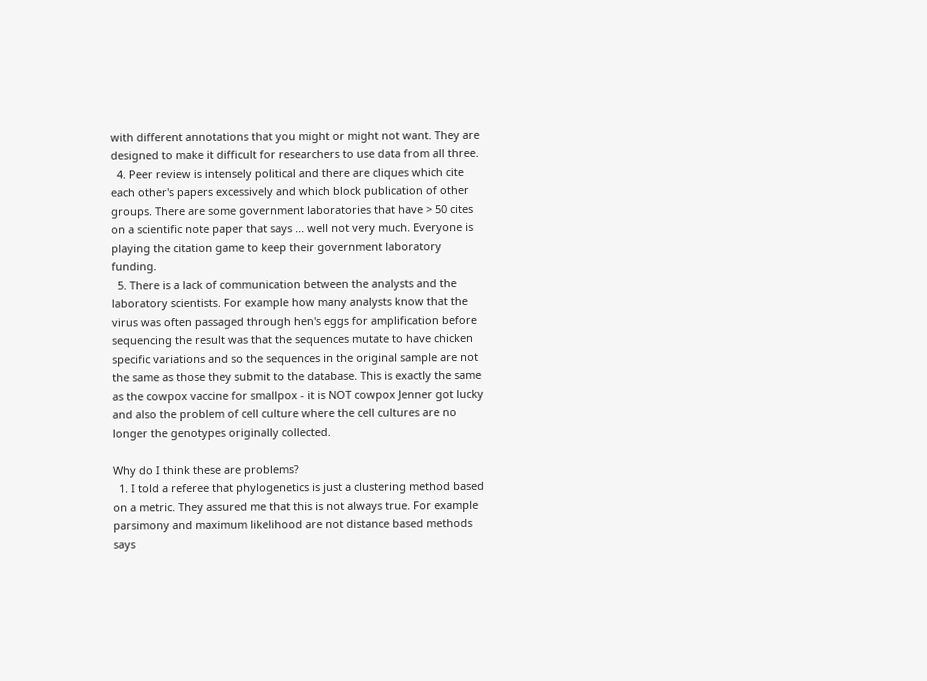with different annotations that you might or might not want. They are designed to make it difficult for researchers to use data from all three.
  4. Peer review is intensely political and there are cliques which cite each other's papers excessively and which block publication of other groups. There are some government laboratories that have > 50 cites on a scientific note paper that says ... well not very much. Everyone is playing the citation game to keep their government laboratory funding.
  5. There is a lack of communication between the analysts and the laboratory scientists. For example how many analysts know that the virus was often passaged through hen's eggs for amplification before sequencing the result was that the sequences mutate to have chicken specific variations and so the sequences in the original sample are not the same as those they submit to the database. This is exactly the same as the cowpox vaccine for smallpox - it is NOT cowpox Jenner got lucky and also the problem of cell culture where the cell cultures are no longer the genotypes originally collected.

Why do I think these are problems?
  1. I told a referee that phylogenetics is just a clustering method based on a metric. They assured me that this is not always true. For example parsimony and maximum likelihood are not distance based methods says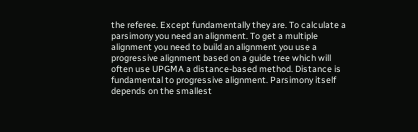the referee. Except fundamentally they are. To calculate a parsimony you need an alignment. To get a multiple alignment you need to build an alignment you use a progressive alignment based on a guide tree which will often use UPGMA a distance-based method. Distance is fundamental to progressive alignment. Parsimony itself depends on the smallest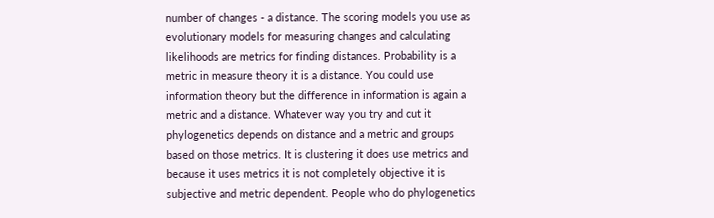number of changes - a distance. The scoring models you use as evolutionary models for measuring changes and calculating likelihoods are metrics for finding distances. Probability is a metric in measure theory it is a distance. You could use information theory but the difference in information is again a metric and a distance. Whatever way you try and cut it phylogenetics depends on distance and a metric and groups based on those metrics. It is clustering it does use metrics and because it uses metrics it is not completely objective it is subjective and metric dependent. People who do phylogenetics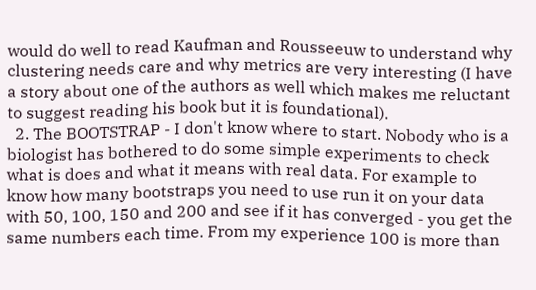would do well to read Kaufman and Rousseeuw to understand why clustering needs care and why metrics are very interesting (I have a story about one of the authors as well which makes me reluctant to suggest reading his book but it is foundational).
  2. The BOOTSTRAP - I don't know where to start. Nobody who is a biologist has bothered to do some simple experiments to check what is does and what it means with real data. For example to know how many bootstraps you need to use run it on your data with 50, 100, 150 and 200 and see if it has converged - you get the same numbers each time. From my experience 100 is more than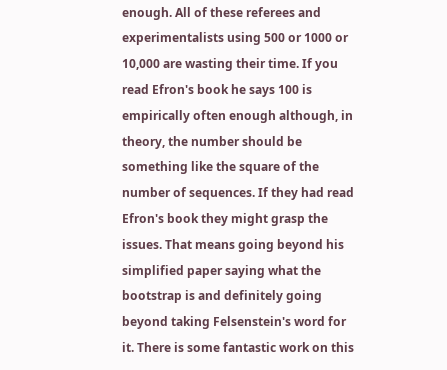enough. All of these referees and experimentalists using 500 or 1000 or 10,000 are wasting their time. If you read Efron's book he says 100 is empirically often enough although, in theory, the number should be something like the square of the number of sequences. If they had read Efron's book they might grasp the issues. That means going beyond his simplified paper saying what the bootstrap is and definitely going beyond taking Felsenstein's word for it. There is some fantastic work on this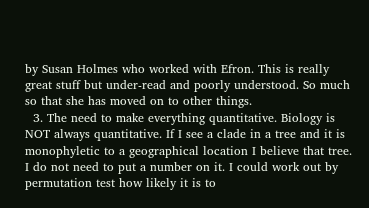by Susan Holmes who worked with Efron. This is really great stuff but under-read and poorly understood. So much so that she has moved on to other things.
  3. The need to make everything quantitative. Biology is NOT always quantitative. If I see a clade in a tree and it is monophyletic to a geographical location I believe that tree. I do not need to put a number on it. I could work out by permutation test how likely it is to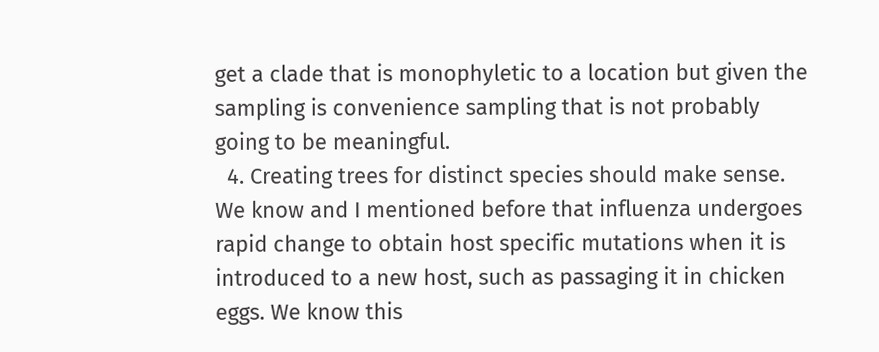get a clade that is monophyletic to a location but given the sampling is convenience sampling that is not probably going to be meaningful.
  4. Creating trees for distinct species should make sense. We know and I mentioned before that influenza undergoes rapid change to obtain host specific mutations when it is introduced to a new host, such as passaging it in chicken eggs. We know this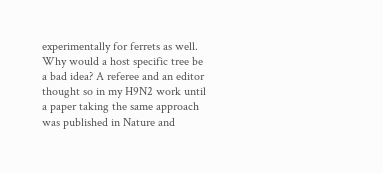experimentally for ferrets as well.  Why would a host specific tree be a bad idea? A referee and an editor thought so in my H9N2 work until a paper taking the same approach was published in Nature and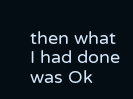then what I had done was Ok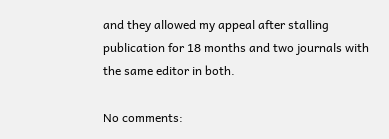and they allowed my appeal after stalling publication for 18 months and two journals with the same editor in both.

No comments: